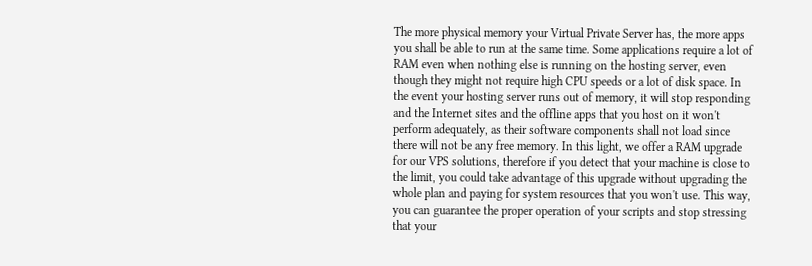The more physical memory your Virtual Private Server has, the more apps you shall be able to run at the same time. Some applications require a lot of RAM even when nothing else is running on the hosting server, even though they might not require high CPU speeds or a lot of disk space. In the event your hosting server runs out of memory, it will stop responding and the Internet sites and the offline apps that you host on it won't perform adequately, as their software components shall not load since there will not be any free memory. In this light, we offer a RAM upgrade for our VPS solutions, therefore if you detect that your machine is close to the limit, you could take advantage of this upgrade without upgrading the whole plan and paying for system resources that you won't use. This way, you can guarantee the proper operation of your scripts and stop stressing that your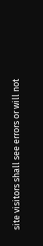site visitors shall see errors or will not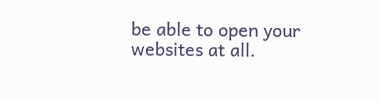be able to open your websites at all.